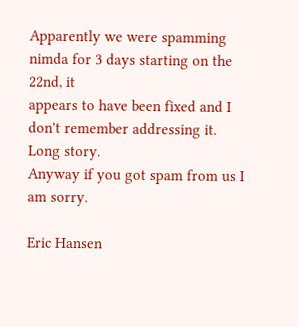Apparently we were spamming nimda for 3 days starting on the 22nd, it
appears to have been fixed and I don't remember addressing it.  Long story.
Anyway if you got spam from us I am sorry.

Eric Hansen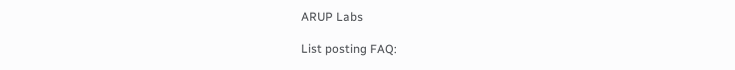ARUP Labs

List posting FAQ: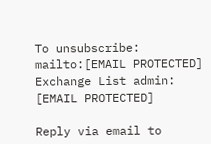To unsubscribe:         mailto:[EMAIL PROTECTED]
Exchange List admin:    [EMAIL PROTECTED]

Reply via email to